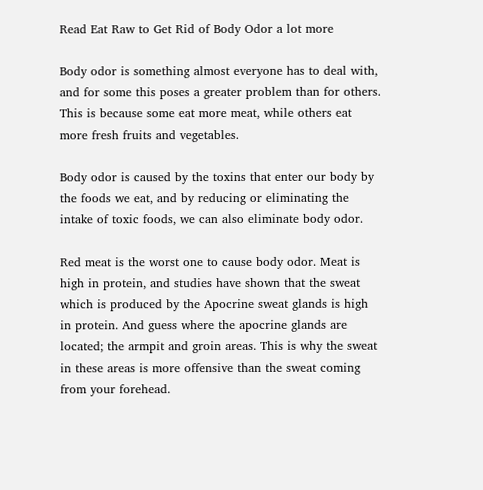Read Eat Raw to Get Rid of Body Odor a lot more

Body odor is something almost everyone has to deal with, and for some this poses a greater problem than for others. This is because some eat more meat, while others eat more fresh fruits and vegetables.

Body odor is caused by the toxins that enter our body by the foods we eat, and by reducing or eliminating the intake of toxic foods, we can also eliminate body odor.

Red meat is the worst one to cause body odor. Meat is high in protein, and studies have shown that the sweat which is produced by the Apocrine sweat glands is high in protein. And guess where the apocrine glands are located; the armpit and groin areas. This is why the sweat in these areas is more offensive than the sweat coming from your forehead.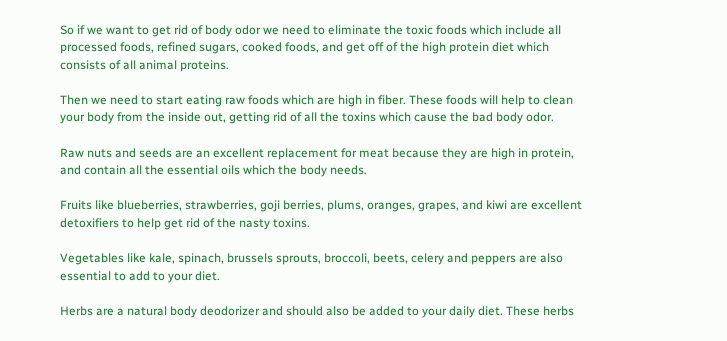So if we want to get rid of body odor we need to eliminate the toxic foods which include all processed foods, refined sugars, cooked foods, and get off of the high protein diet which consists of all animal proteins.

Then we need to start eating raw foods which are high in fiber. These foods will help to clean your body from the inside out, getting rid of all the toxins which cause the bad body odor.

Raw nuts and seeds are an excellent replacement for meat because they are high in protein, and contain all the essential oils which the body needs.

Fruits like blueberries, strawberries, goji berries, plums, oranges, grapes, and kiwi are excellent detoxifiers to help get rid of the nasty toxins.

Vegetables like kale, spinach, brussels sprouts, broccoli, beets, celery and peppers are also essential to add to your diet.

Herbs are a natural body deodorizer and should also be added to your daily diet. These herbs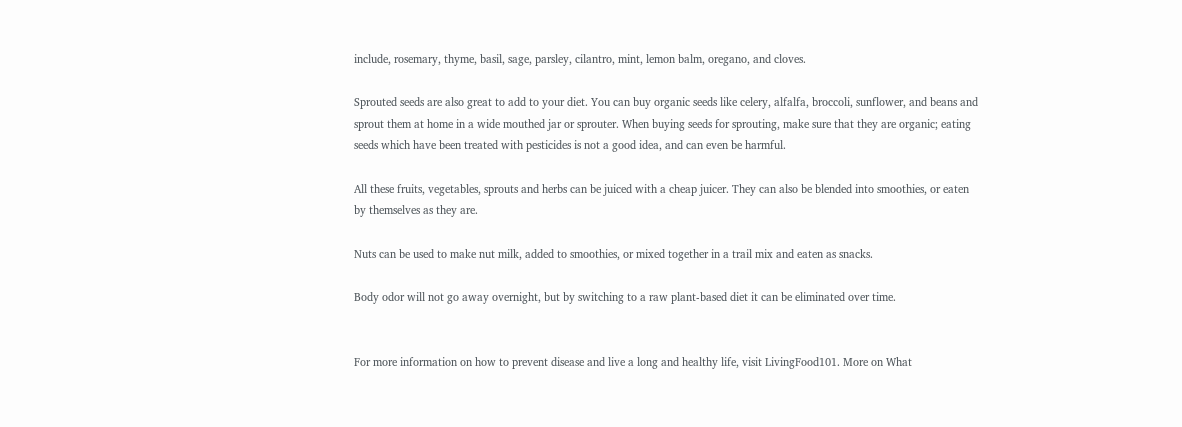include, rosemary, thyme, basil, sage, parsley, cilantro, mint, lemon balm, oregano, and cloves.

Sprouted seeds are also great to add to your diet. You can buy organic seeds like celery, alfalfa, broccoli, sunflower, and beans and sprout them at home in a wide mouthed jar or sprouter. When buying seeds for sprouting, make sure that they are organic; eating seeds which have been treated with pesticides is not a good idea, and can even be harmful.

All these fruits, vegetables, sprouts and herbs can be juiced with a cheap juicer. They can also be blended into smoothies, or eaten by themselves as they are.

Nuts can be used to make nut milk, added to smoothies, or mixed together in a trail mix and eaten as snacks.

Body odor will not go away overnight, but by switching to a raw plant-based diet it can be eliminated over time.


For more information on how to prevent disease and live a long and healthy life, visit LivingFood101. More on What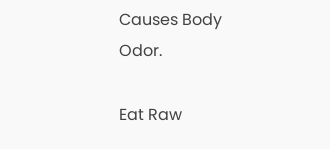Causes Body Odor.

Eat Raw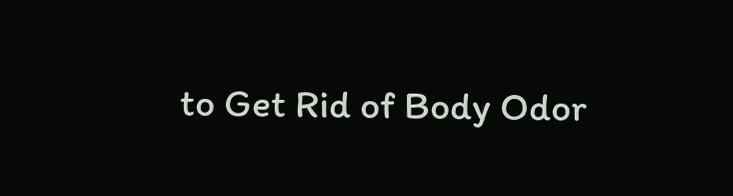to Get Rid of Body Odor